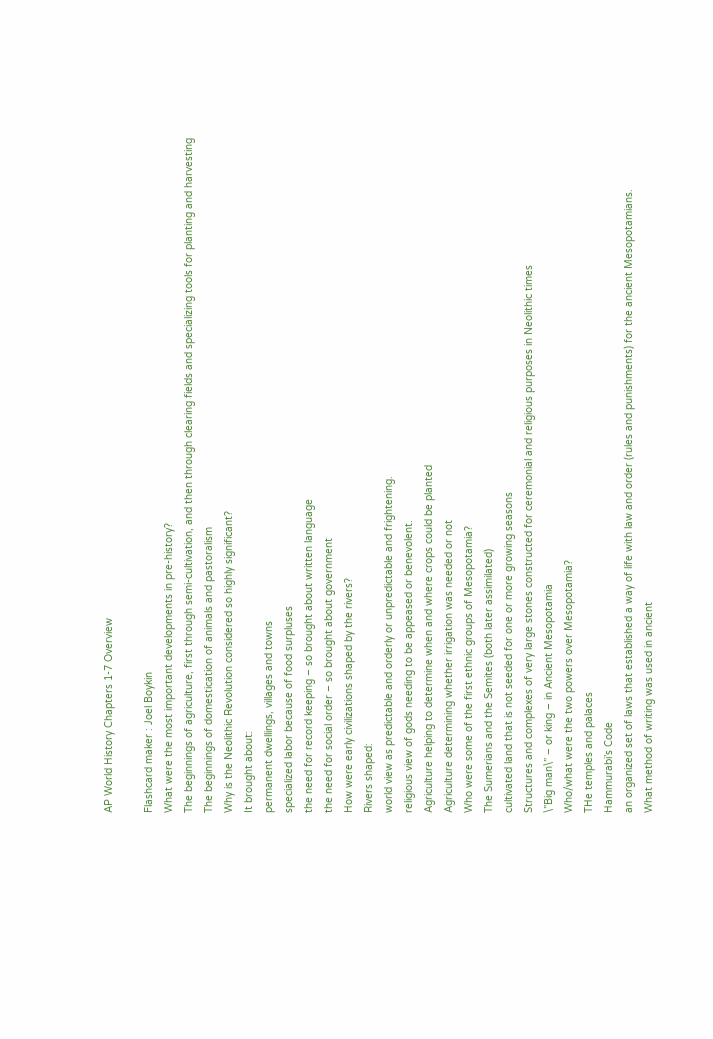AP World History Chapters 1-7 Overview

Flashcard maker : Joel Boykin
What were the most important developments in pre-history?
The beginnings of agriculture, first through semi-cultivation, and then through clearing fields and specializing tools for planting and harvesting
The beginnings of domestication of animals and pastoralism
Why is the Neolithic Revolution considered so highly significant?
It brought about:
permanent dwellings, villages and towns
specialized labor because of food surpluses
the need for record keeping – so brought about written language
the need for social order – so brought about government
How were early civilizations shaped by the rivers?
Rivers shaped:
world view as predictable and orderly or unpredictable and frightening.
religious view of gods needing to be appeased or benevolent.
Agriculture helping to determine when and where crops could be planted
Agriculture determining whether irrigation was needed or not
Who were some of the first ethnic groups of Mesopotamia?
The Sumerians and the Semites (both later assimilated)
cultivated land that is not seeded for one or more growing seasons
Structures and complexes of very large stones constructed for ceremonial and religious purposes in Neolithic times
\”Big man\” – or king – in Ancient Mesopotamia
Who/what were the two powers over Mesopotamia?
THe temples and palaces
Hammurabi’s Code
an organized set of laws that established a way of life with law and order (rules and punishments) for the ancient Mesopotamians.
What method of writing was used in ancient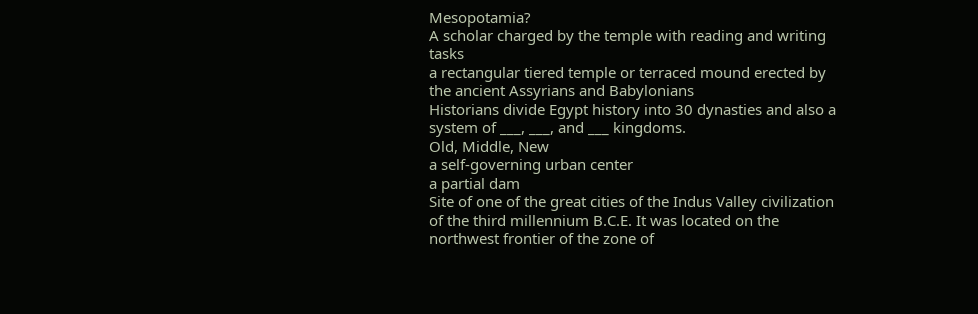Mesopotamia?
A scholar charged by the temple with reading and writing tasks
a rectangular tiered temple or terraced mound erected by the ancient Assyrians and Babylonians
Historians divide Egypt history into 30 dynasties and also a system of ___, ___, and ___ kingdoms.
Old, Middle, New
a self-governing urban center
a partial dam
Site of one of the great cities of the Indus Valley civilization of the third millennium B.C.E. It was located on the northwest frontier of the zone of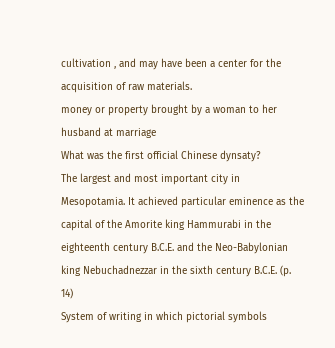cultivation , and may have been a center for the acquisition of raw materials.
money or property brought by a woman to her husband at marriage
What was the first official Chinese dynsaty?
The largest and most important city in Mesopotamia. It achieved particular eminence as the capital of the Amorite king Hammurabi in the eighteenth century B.C.E. and the Neo-Babylonian king Nebuchadnezzar in the sixth century B.C.E. (p. 14)
System of writing in which pictorial symbols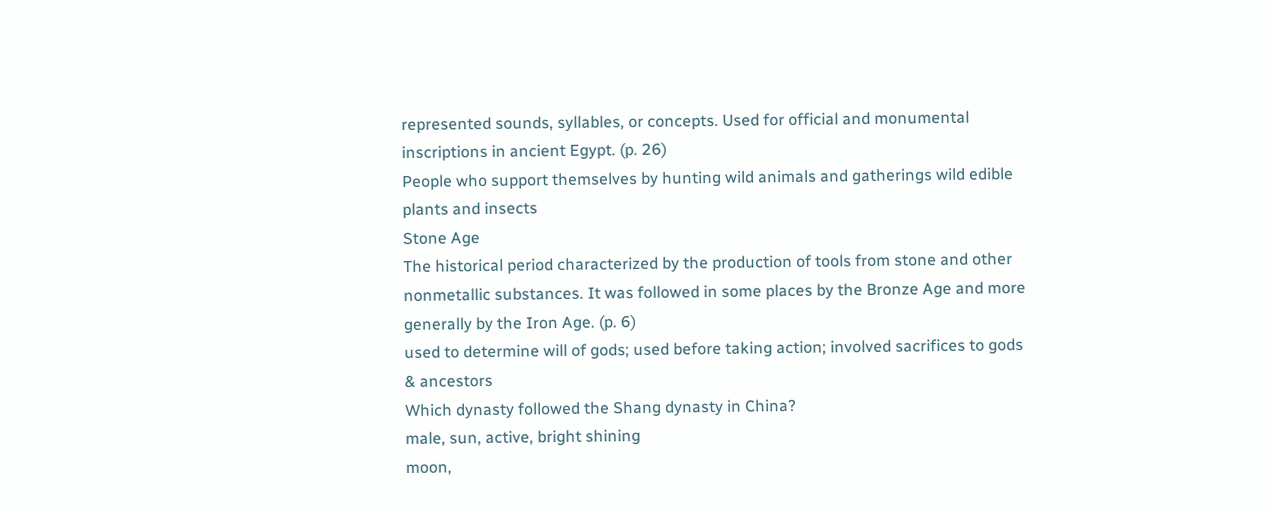represented sounds, syllables, or concepts. Used for official and monumental inscriptions in ancient Egypt. (p. 26)
People who support themselves by hunting wild animals and gatherings wild edible plants and insects
Stone Age
The historical period characterized by the production of tools from stone and other nonmetallic substances. It was followed in some places by the Bronze Age and more generally by the Iron Age. (p. 6)
used to determine will of gods; used before taking action; involved sacrifices to gods & ancestors
Which dynasty followed the Shang dynasty in China?
male, sun, active, bright shining
moon,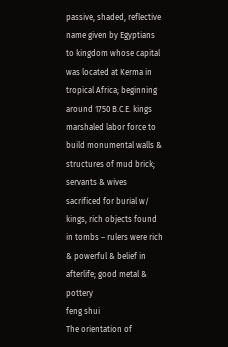passive, shaded, reflective
name given by Egyptians to kingdom whose capital was located at Kerma in tropical Africa; beginning around 1750 B.C.E. kings marshaled labor force to build monumental walls & structures of mud brick; servants & wives sacrificed for burial w/ kings, rich objects found in tombs – rulers were rich & powerful & belief in afterlife; good metal & pottery
feng shui
The orientation of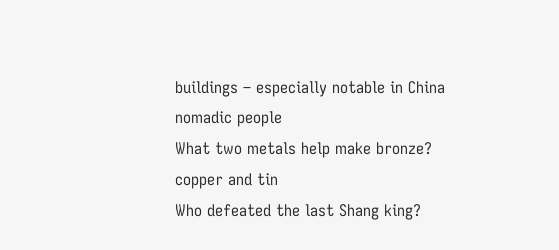buildings – especially notable in China
nomadic people
What two metals help make bronze?
copper and tin
Who defeated the last Shang king?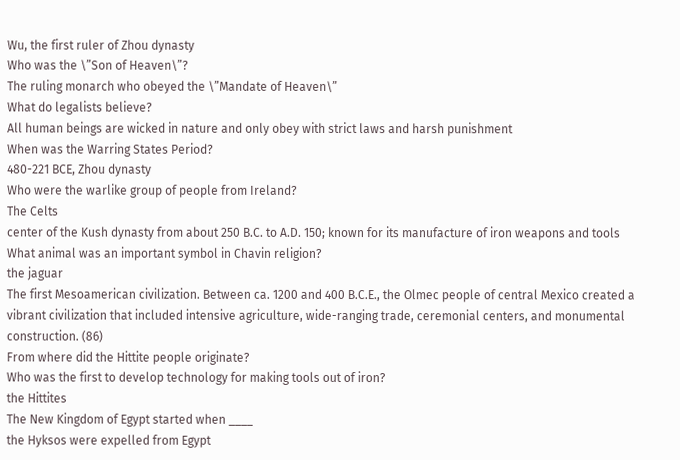Wu, the first ruler of Zhou dynasty
Who was the \”Son of Heaven\”?
The ruling monarch who obeyed the \”Mandate of Heaven\”
What do legalists believe?
All human beings are wicked in nature and only obey with strict laws and harsh punishment
When was the Warring States Period?
480-221 BCE, Zhou dynasty
Who were the warlike group of people from Ireland?
The Celts
center of the Kush dynasty from about 250 B.C. to A.D. 150; known for its manufacture of iron weapons and tools
What animal was an important symbol in Chavin religion?
the jaguar
The first Mesoamerican civilization. Between ca. 1200 and 400 B.C.E., the Olmec people of central Mexico created a vibrant civilization that included intensive agriculture, wide-ranging trade, ceremonial centers, and monumental construction. (86)
From where did the Hittite people originate?
Who was the first to develop technology for making tools out of iron?
the Hittites
The New Kingdom of Egypt started when ____
the Hyksos were expelled from Egypt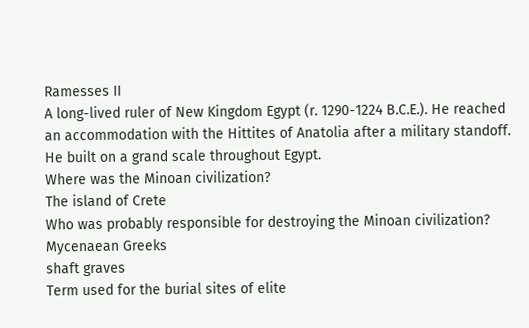Ramesses II
A long-lived ruler of New Kingdom Egypt (r. 1290-1224 B.C.E.). He reached an accommodation with the Hittites of Anatolia after a military standoff. He built on a grand scale throughout Egypt.
Where was the Minoan civilization?
The island of Crete
Who was probably responsible for destroying the Minoan civilization?
Mycenaean Greeks
shaft graves
Term used for the burial sites of elite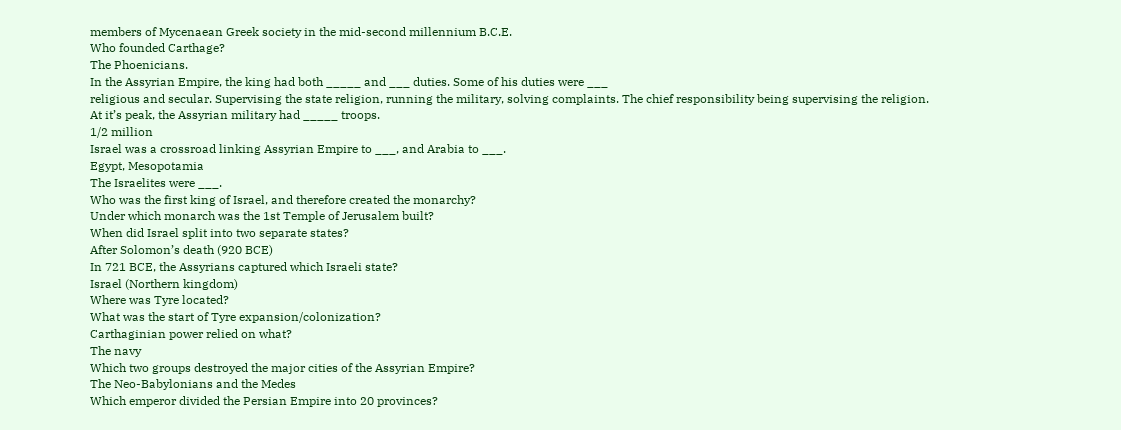members of Mycenaean Greek society in the mid-second millennium B.C.E.
Who founded Carthage?
The Phoenicians.
In the Assyrian Empire, the king had both _____ and ___ duties. Some of his duties were ___
religious and secular. Supervising the state religion, running the military, solving complaints. The chief responsibility being supervising the religion.
At it’s peak, the Assyrian military had _____ troops.
1/2 million
Israel was a crossroad linking Assyrian Empire to ___, and Arabia to ___.
Egypt, Mesopotamia
The Israelites were ___.
Who was the first king of Israel, and therefore created the monarchy?
Under which monarch was the 1st Temple of Jerusalem built?
When did Israel split into two separate states?
After Solomon’s death (920 BCE)
In 721 BCE, the Assyrians captured which Israeli state?
Israel (Northern kingdom)
Where was Tyre located?
What was the start of Tyre expansion/colonization?
Carthaginian power relied on what?
The navy
Which two groups destroyed the major cities of the Assyrian Empire?
The Neo-Babylonians and the Medes
Which emperor divided the Persian Empire into 20 provinces?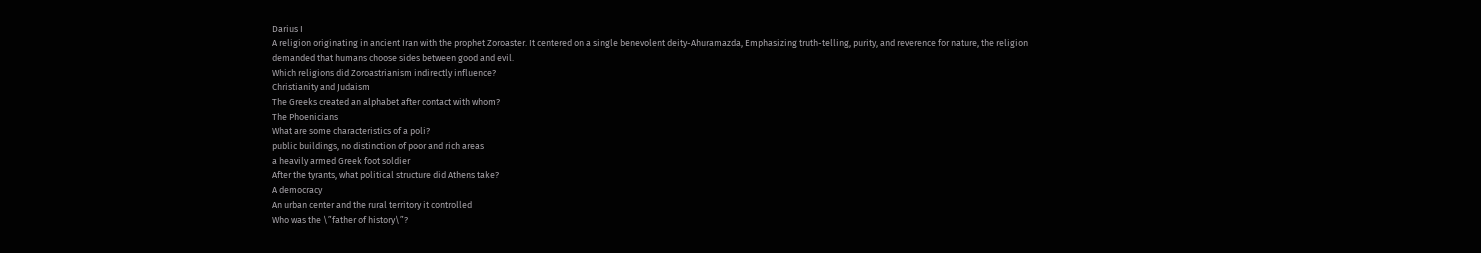Darius I
A religion originating in ancient Iran with the prophet Zoroaster. It centered on a single benevolent deity-Ahuramazda, Emphasizing truth-telling, purity, and reverence for nature, the religion demanded that humans choose sides between good and evil.
Which religions did Zoroastrianism indirectly influence?
Christianity and Judaism
The Greeks created an alphabet after contact with whom?
The Phoenicians
What are some characteristics of a poli?
public buildings, no distinction of poor and rich areas
a heavily armed Greek foot soldier
After the tyrants, what political structure did Athens take?
A democracy
An urban center and the rural territory it controlled
Who was the \”father of history\”?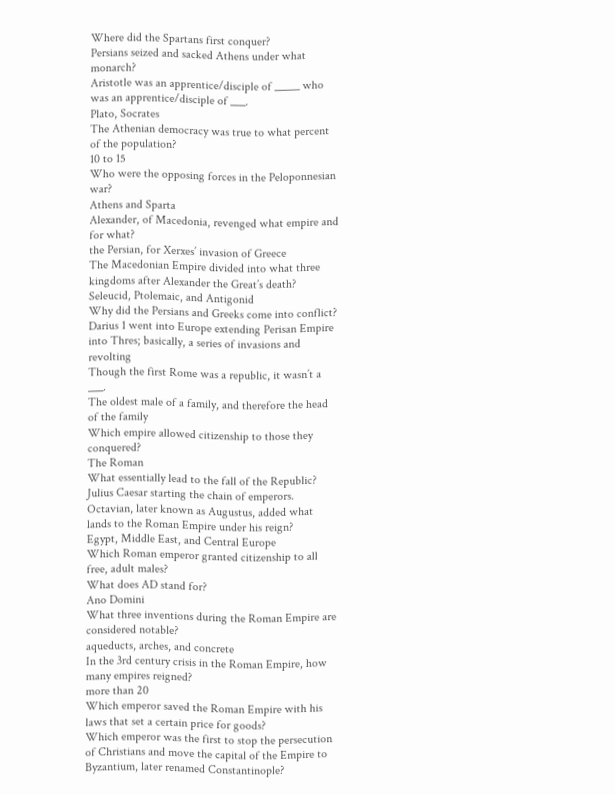Where did the Spartans first conquer?
Persians seized and sacked Athens under what monarch?
Aristotle was an apprentice/disciple of _____ who was an apprentice/disciple of ___.
Plato, Socrates
The Athenian democracy was true to what percent of the population?
10 to 15
Who were the opposing forces in the Peloponnesian war?
Athens and Sparta
Alexander, of Macedonia, revenged what empire and for what?
the Persian, for Xerxes’ invasion of Greece
The Macedonian Empire divided into what three kingdoms after Alexander the Great’s death?
Seleucid, Ptolemaic, and Antigonid
Why did the Persians and Greeks come into conflict?
Darius 1 went into Europe extending Perisan Empire into Thres; basically, a series of invasions and revolting
Though the first Rome was a republic, it wasn’t a ___.
The oldest male of a family, and therefore the head of the family
Which empire allowed citizenship to those they conquered?
The Roman
What essentially lead to the fall of the Republic?
Julius Caesar starting the chain of emperors.
Octavian, later known as Augustus, added what lands to the Roman Empire under his reign?
Egypt, Middle East, and Central Europe
Which Roman emperor granted citizenship to all free, adult males?
What does AD stand for?
Ano Domini
What three inventions during the Roman Empire are considered notable?
aqueducts, arches, and concrete
In the 3rd century crisis in the Roman Empire, how many empires reigned?
more than 20
Which emperor saved the Roman Empire with his laws that set a certain price for goods?
Which emperor was the first to stop the persecution of Christians and move the capital of the Empire to Byzantium, later renamed Constantinople?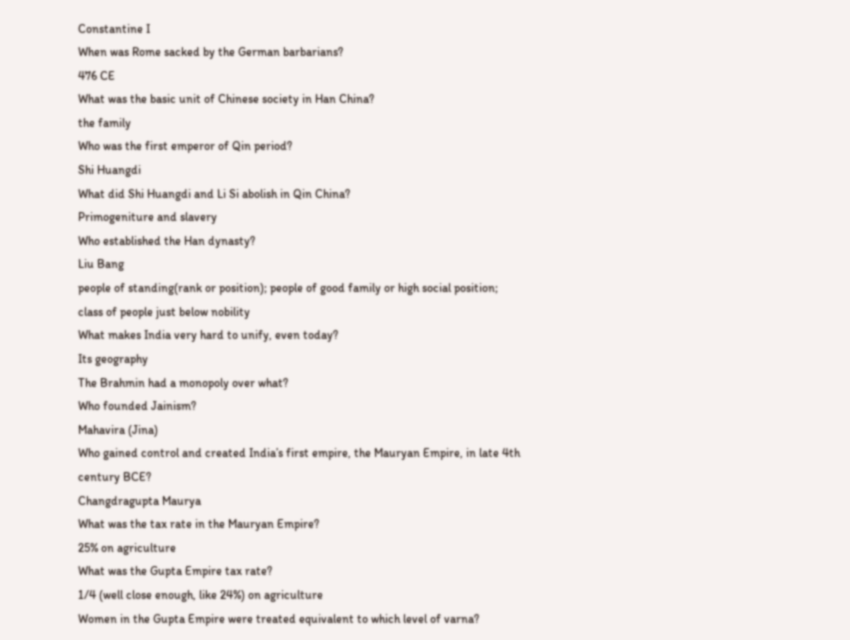Constantine I
When was Rome sacked by the German barbarians?
476 CE
What was the basic unit of Chinese society in Han China?
the family
Who was the first emperor of Qin period?
Shi Huangdi
What did Shi Huangdi and Li Si abolish in Qin China?
Primogeniture and slavery
Who established the Han dynasty?
Liu Bang
people of standing(rank or position); people of good family or high social position; class of people just below nobility
What makes India very hard to unify, even today?
Its geography
The Brahmin had a monopoly over what?
Who founded Jainism?
Mahavira (Jina)
Who gained control and created India’s first empire, the Mauryan Empire, in late 4th century BCE?
Changdragupta Maurya
What was the tax rate in the Mauryan Empire?
25% on agriculture
What was the Gupta Empire tax rate?
1/4 (well close enough, like 24%) on agriculture
Women in the Gupta Empire were treated equivalent to which level of varna?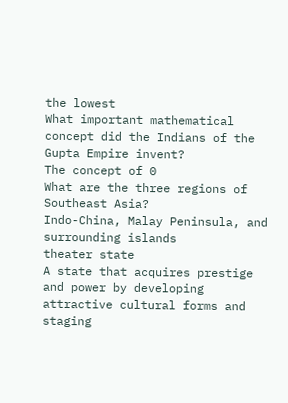the lowest
What important mathematical concept did the Indians of the Gupta Empire invent?
The concept of 0
What are the three regions of Southeast Asia?
Indo-China, Malay Peninsula, and surrounding islands
theater state
A state that acquires prestige and power by developing attractive cultural forms and staging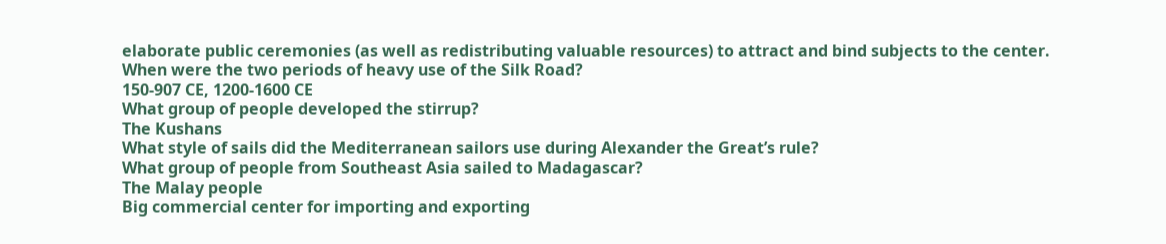elaborate public ceremonies (as well as redistributing valuable resources) to attract and bind subjects to the center.
When were the two periods of heavy use of the Silk Road?
150-907 CE, 1200-1600 CE
What group of people developed the stirrup?
The Kushans
What style of sails did the Mediterranean sailors use during Alexander the Great’s rule?
What group of people from Southeast Asia sailed to Madagascar?
The Malay people
Big commercial center for importing and exporting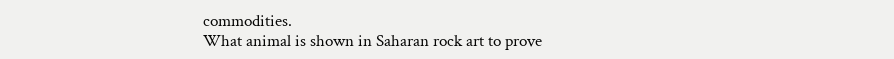commodities.
What animal is shown in Saharan rock art to prove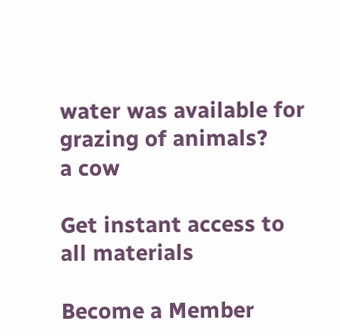water was available for grazing of animals?
a cow

Get instant access to
all materials

Become a Member